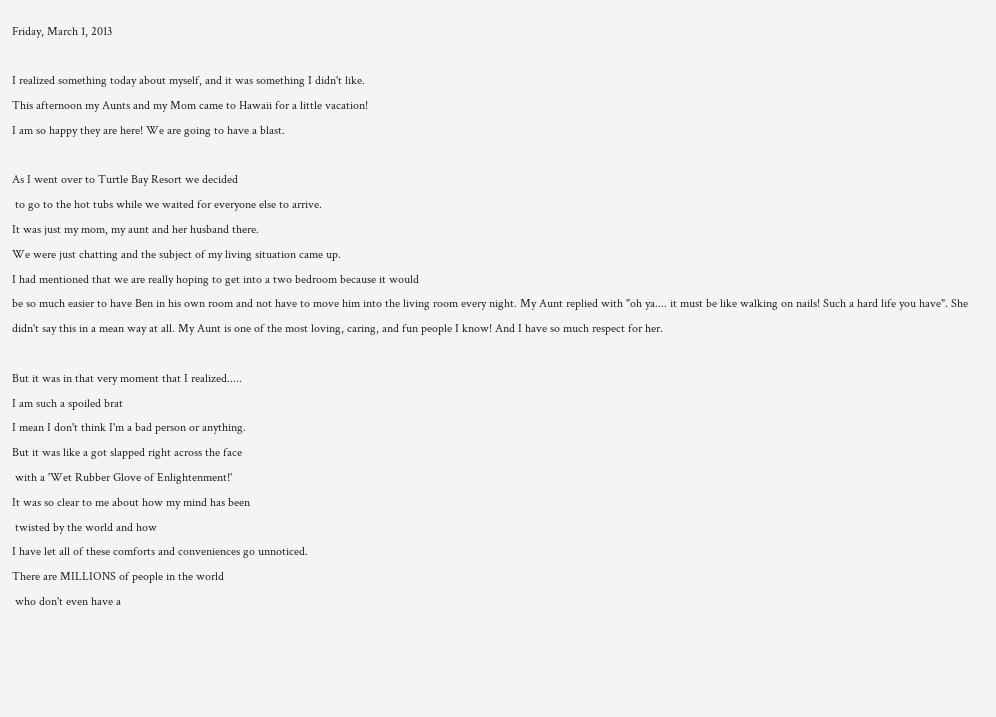Friday, March 1, 2013

I realized something today about myself, and it was something I didn't like.
This afternoon my Aunts and my Mom came to Hawaii for a little vacation!
I am so happy they are here! We are going to have a blast.

As I went over to Turtle Bay Resort we decided
 to go to the hot tubs while we waited for everyone else to arrive.
It was just my mom, my aunt and her husband there.
We were just chatting and the subject of my living situation came up.
I had mentioned that we are really hoping to get into a two bedroom because it would
be so much easier to have Ben in his own room and not have to move him into the living room every night. My Aunt replied with "oh ya.... it must be like walking on nails! Such a hard life you have". She didn't say this in a mean way at all. My Aunt is one of the most loving, caring, and fun people I know! And I have so much respect for her.

But it was in that very moment that I realized.....
I am such a spoiled brat
I mean I don't think I'm a bad person or anything.
But it was like a got slapped right across the face
 with a 'Wet Rubber Glove of Enlightenment!'
It was so clear to me about how my mind has been
 twisted by the world and how
I have let all of these comforts and conveniences go unnoticed.
There are MILLIONS of people in the world
 who don't even have a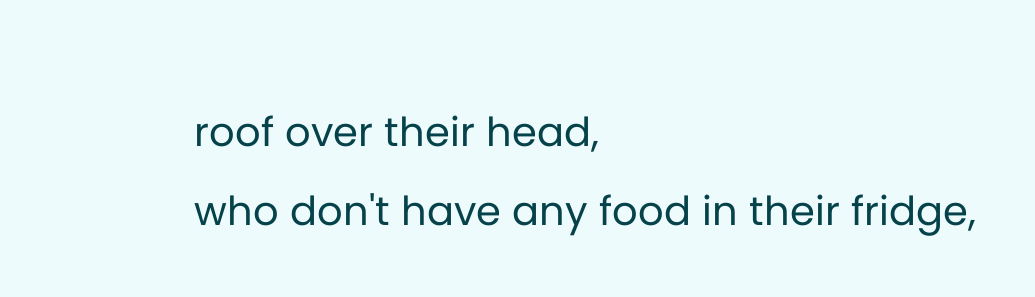roof over their head,
who don't have any food in their fridge,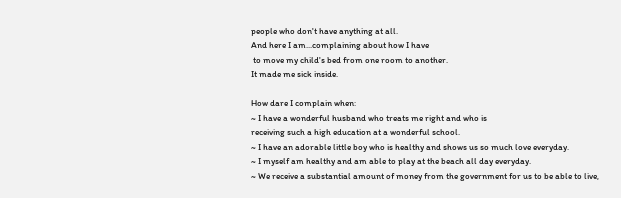people who don't have anything at all.
And here I am...complaining about how I have
 to move my child's bed from one room to another.
It made me sick inside.

How dare I complain when:
~ I have a wonderful husband who treats me right and who is
receiving such a high education at a wonderful school.
~ I have an adorable little boy who is healthy and shows us so much love everyday.
~ I myself am healthy and am able to play at the beach all day everyday.
~ We receive a substantial amount of money from the government for us to be able to live,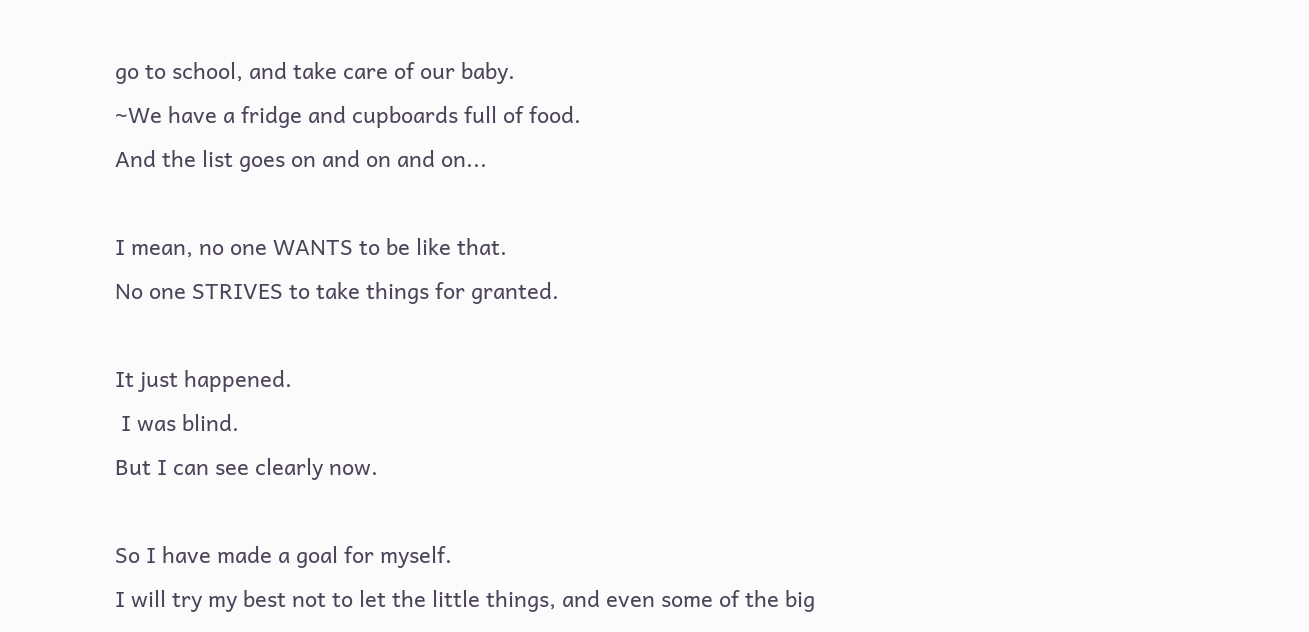go to school, and take care of our baby.
~We have a fridge and cupboards full of food.
And the list goes on and on and on...

I mean, no one WANTS to be like that.
No one STRIVES to take things for granted.

It just happened.
 I was blind.
But I can see clearly now.

So I have made a goal for myself.
I will try my best not to let the little things, and even some of the big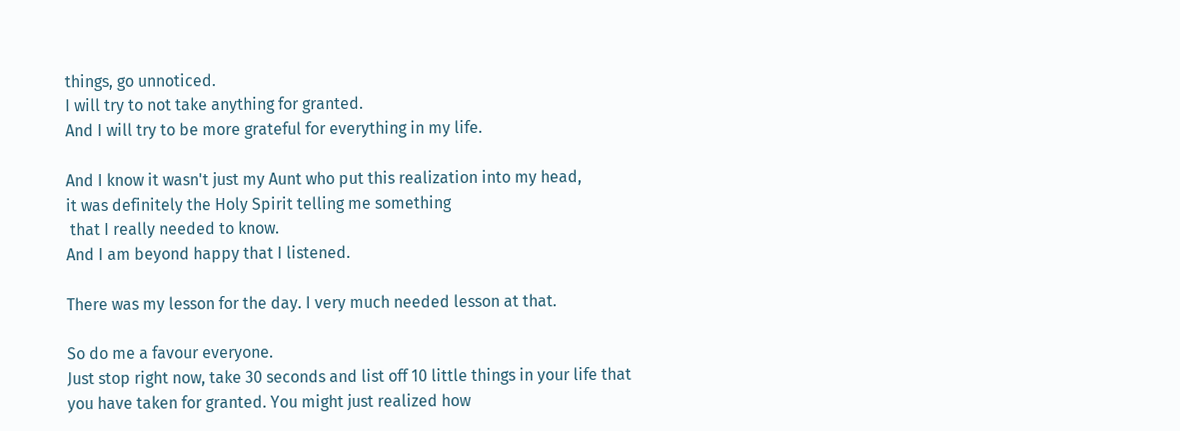things, go unnoticed.
I will try to not take anything for granted.
And I will try to be more grateful for everything in my life.

And I know it wasn't just my Aunt who put this realization into my head,
it was definitely the Holy Spirit telling me something
 that I really needed to know.
And I am beyond happy that I listened.

There was my lesson for the day. I very much needed lesson at that.

So do me a favour everyone.
Just stop right now, take 30 seconds and list off 10 little things in your life that
you have taken for granted. You might just realized how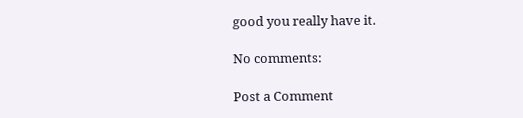good you really have it.

No comments:

Post a Comment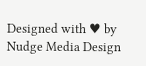Designed with ♥ by Nudge Media Design